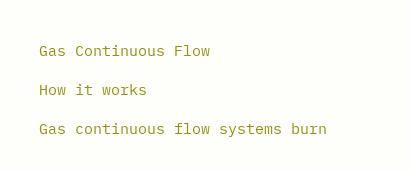Gas Continuous Flow

How it works

Gas continuous flow systems burn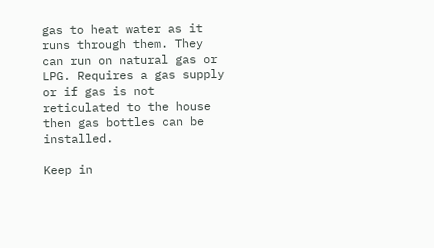gas to heat water as it runs through them. They can run on natural gas or LPG. Requires a gas supply or if gas is not reticulated to the house then gas bottles can be installed.

Keep in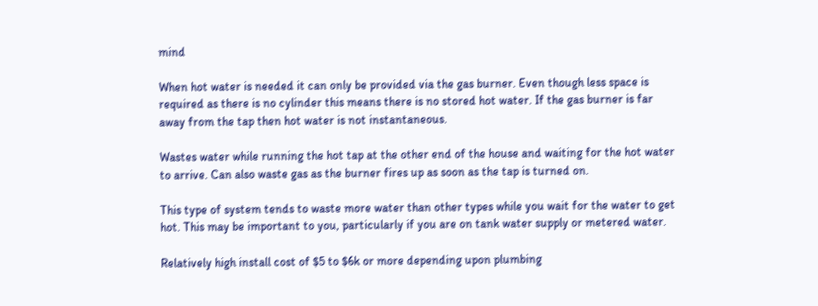mind

When hot water is needed it can only be provided via the gas burner. Even though less space is required as there is no cylinder this means there is no stored hot water. If the gas burner is far away from the tap then hot water is not instantaneous.

Wastes water while running the hot tap at the other end of the house and waiting for the hot water to arrive. Can also waste gas as the burner fires up as soon as the tap is turned on.

This type of system tends to waste more water than other types while you wait for the water to get hot. This may be important to you, particularly if you are on tank water supply or metered water.

Relatively high install cost of $5 to $6k or more depending upon plumbing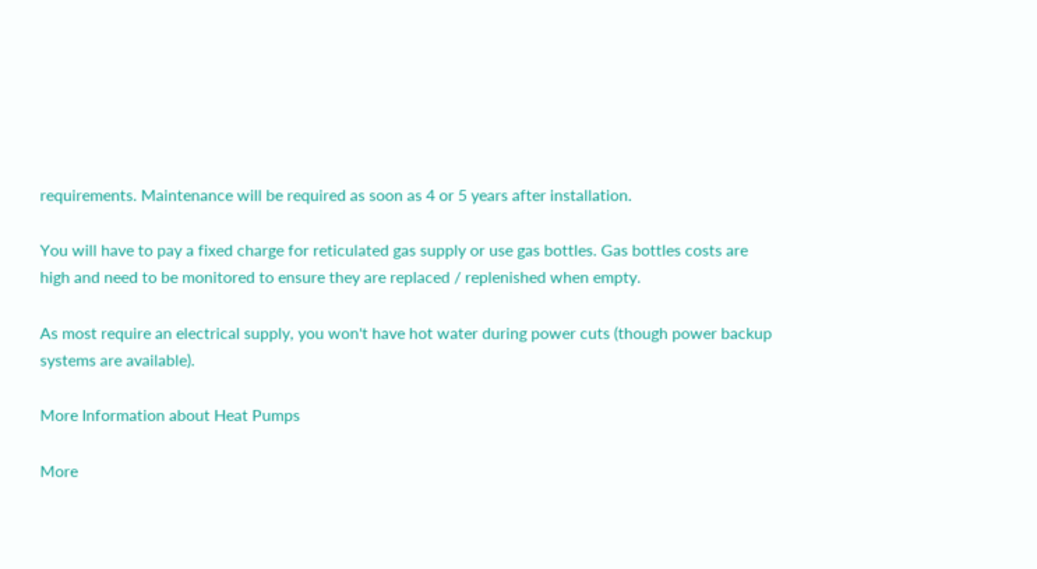requirements. Maintenance will be required as soon as 4 or 5 years after installation.

You will have to pay a fixed charge for reticulated gas supply or use gas bottles. Gas bottles costs are high and need to be monitored to ensure they are replaced / replenished when empty.

As most require an electrical supply, you won't have hot water during power cuts (though power backup systems are available).

More Information about Heat Pumps

More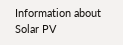Information about Solar PV